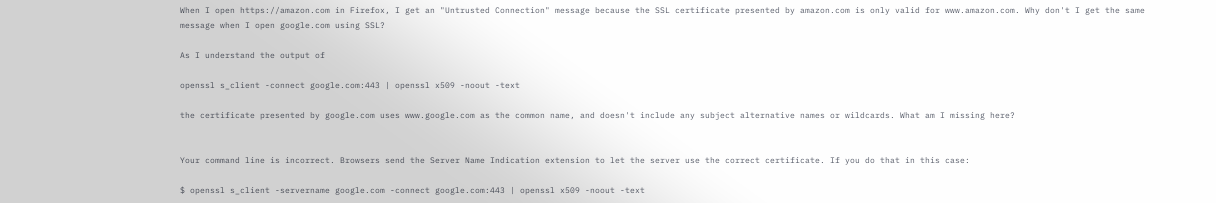When I open https://amazon.com in Firefox, I get an "Untrusted Connection" message because the SSL certificate presented by amazon.com is only valid for www.amazon.com. Why don't I get the same message when I open google.com using SSL?

As I understand the output of

openssl s_client -connect google.com:443 | openssl x509 -noout -text

the certificate presented by google.com uses www.google.com as the common name, and doesn't include any subject alternative names or wildcards. What am I missing here?


Your command line is incorrect. Browsers send the Server Name Indication extension to let the server use the correct certificate. If you do that in this case:

$ openssl s_client -servername google.com -connect google.com:443 | openssl x509 -noout -text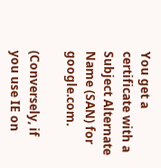You get a certificate with a Subject Alternate Name (SAN) for google.com.

(Conversely, if you use IE on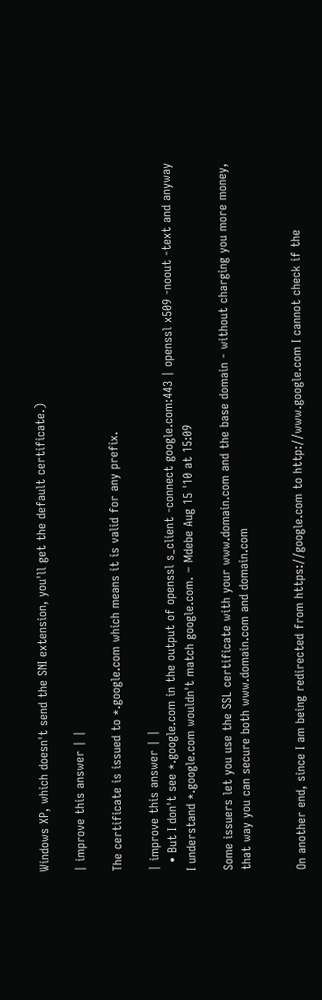Windows XP, which doesn't send the SNI extension, you'll get the default certificate.)

| improve this answer | |

The certificate is issued to *.google.com which means it is valid for any prefix.

| improve this answer | |
  • But I don't see *.google.com in the output of openssl s_client -connect google.com:443 | openssl x509 -noout -text and anyway I understand *.google.com wouldn't match google.com. – Mdebe Aug 15 '10 at 15:09

Some issuers let you use the SSL certificate with your www.domain.com and the base domain - without charging you more money, that way you can secure both www.domain.com and domain.com


On another end, since I am being redirected from https://google.com to http://www.google.com I cannot check if the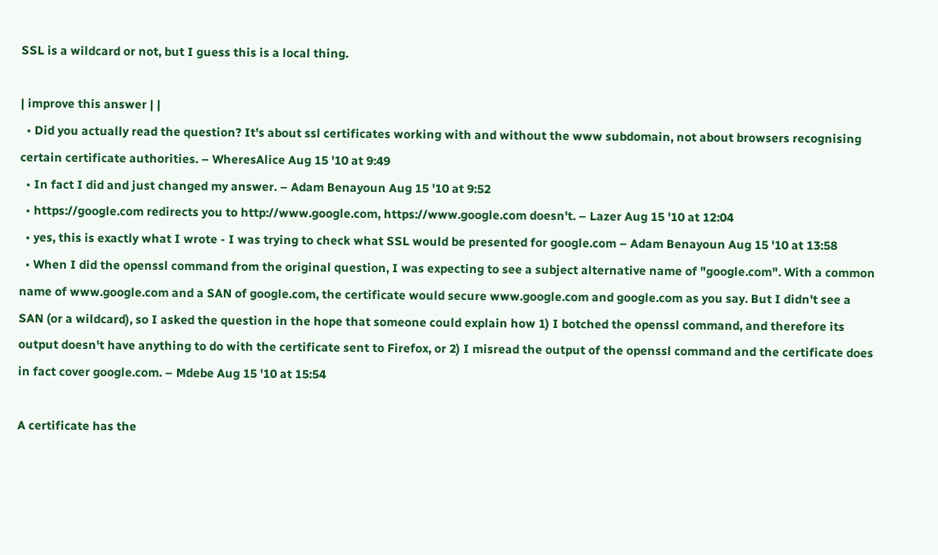SSL is a wildcard or not, but I guess this is a local thing.

| improve this answer | |
  • Did you actually read the question? It's about ssl certificates working with and without the www subdomain, not about browsers recognising certain certificate authorities. – WheresAlice Aug 15 '10 at 9:49
  • In fact I did and just changed my answer. – Adam Benayoun Aug 15 '10 at 9:52
  • https://google.com redirects you to http://www.google.com, https://www.google.com doesn't. – Lazer Aug 15 '10 at 12:04
  • yes, this is exactly what I wrote - I was trying to check what SSL would be presented for google.com – Adam Benayoun Aug 15 '10 at 13:58
  • When I did the openssl command from the original question, I was expecting to see a subject alternative name of "google.com". With a common name of www.google.com and a SAN of google.com, the certificate would secure www.google.com and google.com as you say. But I didn't see a SAN (or a wildcard), so I asked the question in the hope that someone could explain how 1) I botched the openssl command, and therefore its output doesn't have anything to do with the certificate sent to Firefox, or 2) I misread the output of the openssl command and the certificate does in fact cover google.com. – Mdebe Aug 15 '10 at 15:54

A certificate has the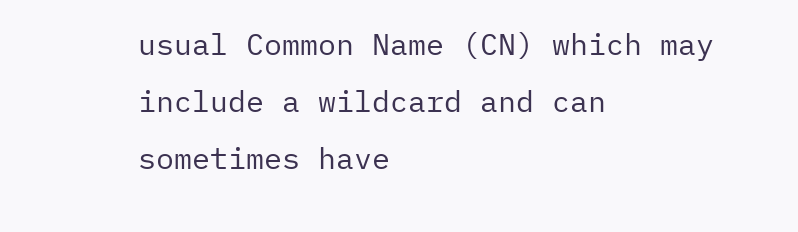usual Common Name (CN) which may include a wildcard and can sometimes have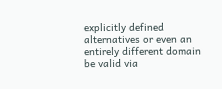explicitly defined alternatives or even an entirely different domain be valid via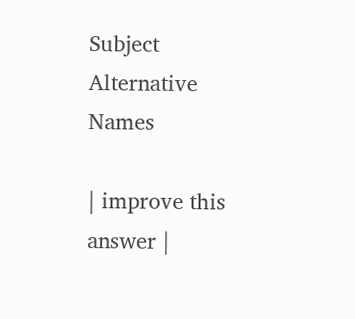Subject Alternative Names

| improve this answer |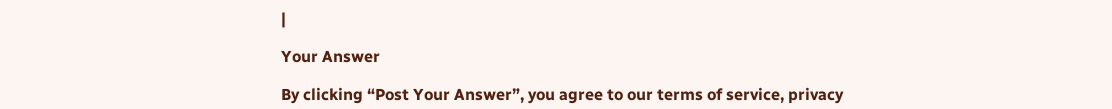|

Your Answer

By clicking “Post Your Answer”, you agree to our terms of service, privacy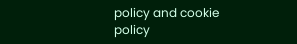policy and cookie policy